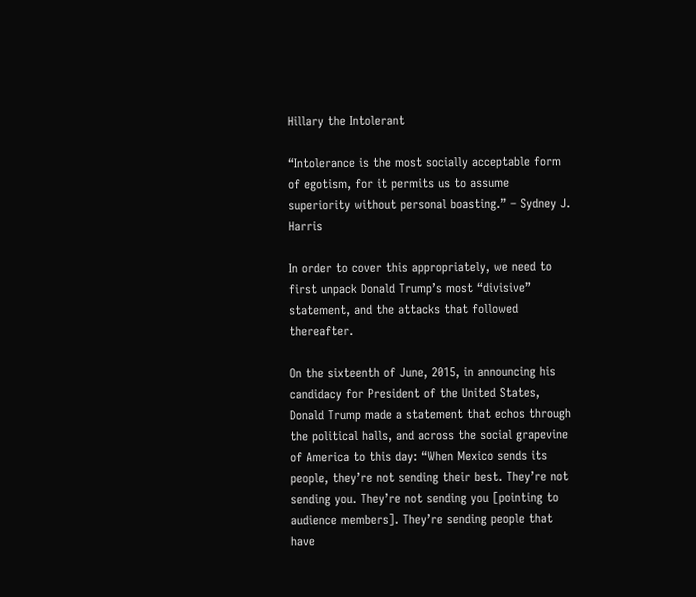Hillary the Intolerant

“Intolerance is the most socially acceptable form of egotism, for it permits us to assume superiority without personal boasting.” – Sydney J. Harris

In order to cover this appropriately, we need to first unpack Donald Trump’s most “divisive” statement, and the attacks that followed thereafter.

On the sixteenth of June, 2015, in announcing his candidacy for President of the United States, Donald Trump made a statement that echos through the political halls, and across the social grapevine of America to this day: “When Mexico sends its people, they’re not sending their best. They’re not sending you. They’re not sending you [pointing to audience members]. They’re sending people that have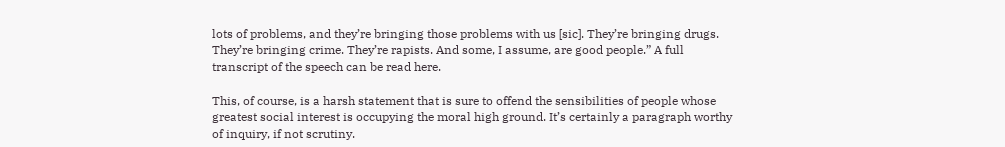lots of problems, and they’re bringing those problems with us [sic]. They’re bringing drugs. They’re bringing crime. They’re rapists. And some, I assume, are good people.” A full transcript of the speech can be read here.

This, of course, is a harsh statement that is sure to offend the sensibilities of people whose greatest social interest is occupying the moral high ground. It’s certainly a paragraph worthy of inquiry, if not scrutiny.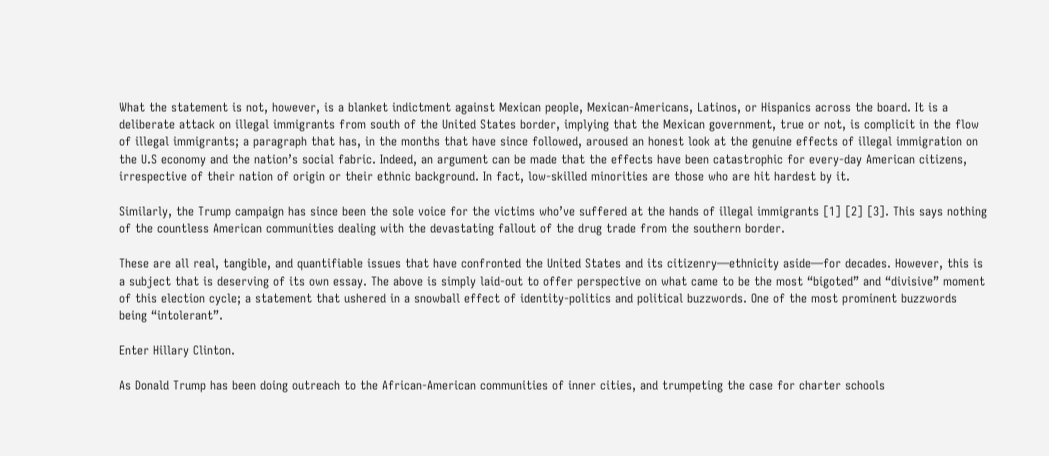What the statement is not, however, is a blanket indictment against Mexican people, Mexican-Americans, Latinos, or Hispanics across the board. It is a deliberate attack on illegal immigrants from south of the United States border, implying that the Mexican government, true or not, is complicit in the flow of illegal immigrants; a paragraph that has, in the months that have since followed, aroused an honest look at the genuine effects of illegal immigration on the U.S economy and the nation’s social fabric. Indeed, an argument can be made that the effects have been catastrophic for every-day American citizens, irrespective of their nation of origin or their ethnic background. In fact, low-skilled minorities are those who are hit hardest by it.

Similarly, the Trump campaign has since been the sole voice for the victims who’ve suffered at the hands of illegal immigrants [1] [2] [3]. This says nothing of the countless American communities dealing with the devastating fallout of the drug trade from the southern border.

These are all real, tangible, and quantifiable issues that have confronted the United States and its citizenry—ethnicity aside—for decades. However, this is a subject that is deserving of its own essay. The above is simply laid-out to offer perspective on what came to be the most “bigoted” and “divisive” moment of this election cycle; a statement that ushered in a snowball effect of identity-politics and political buzzwords. One of the most prominent buzzwords being “intolerant”.

Enter Hillary Clinton.

As Donald Trump has been doing outreach to the African-American communities of inner cities, and trumpeting the case for charter schools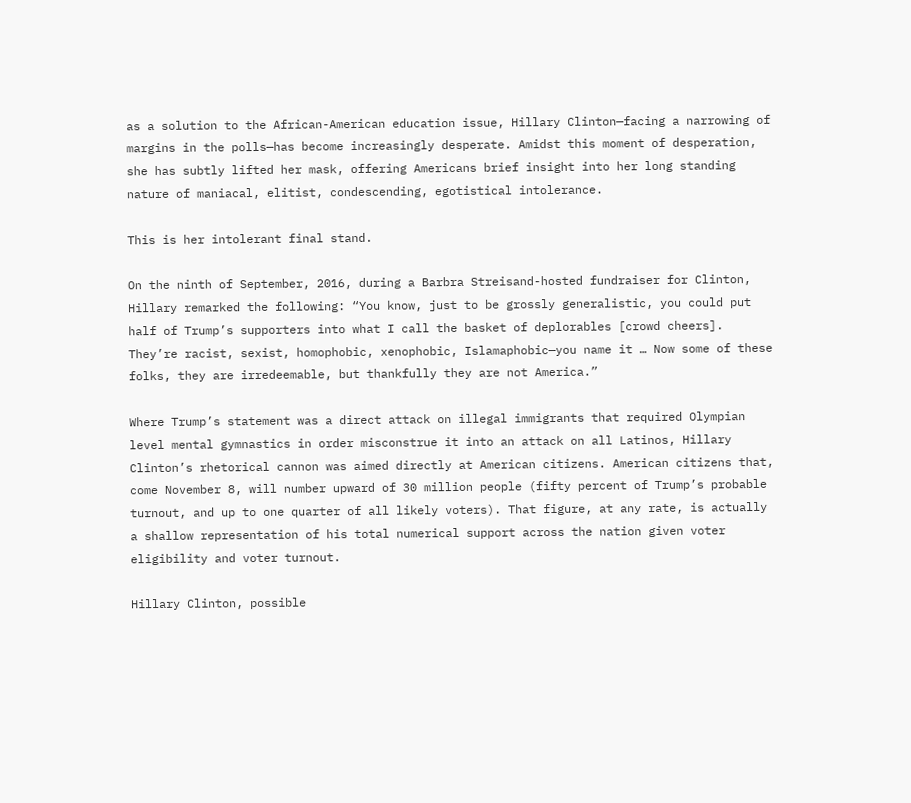as a solution to the African-American education issue, Hillary Clinton—facing a narrowing of margins in the polls—has become increasingly desperate. Amidst this moment of desperation, she has subtly lifted her mask, offering Americans brief insight into her long standing nature of maniacal, elitist, condescending, egotistical intolerance.

This is her intolerant final stand.

On the ninth of September, 2016, during a Barbra Streisand-hosted fundraiser for Clinton, Hillary remarked the following: “You know, just to be grossly generalistic, you could put half of Trump’s supporters into what I call the basket of deplorables [crowd cheers]. They’re racist, sexist, homophobic, xenophobic, Islamaphobic—you name it … Now some of these folks, they are irredeemable, but thankfully they are not America.”

Where Trump’s statement was a direct attack on illegal immigrants that required Olympian level mental gymnastics in order misconstrue it into an attack on all Latinos, Hillary Clinton’s rhetorical cannon was aimed directly at American citizens. American citizens that, come November 8, will number upward of 30 million people (fifty percent of Trump’s probable turnout, and up to one quarter of all likely voters). That figure, at any rate, is actually a shallow representation of his total numerical support across the nation given voter eligibility and voter turnout.

Hillary Clinton, possible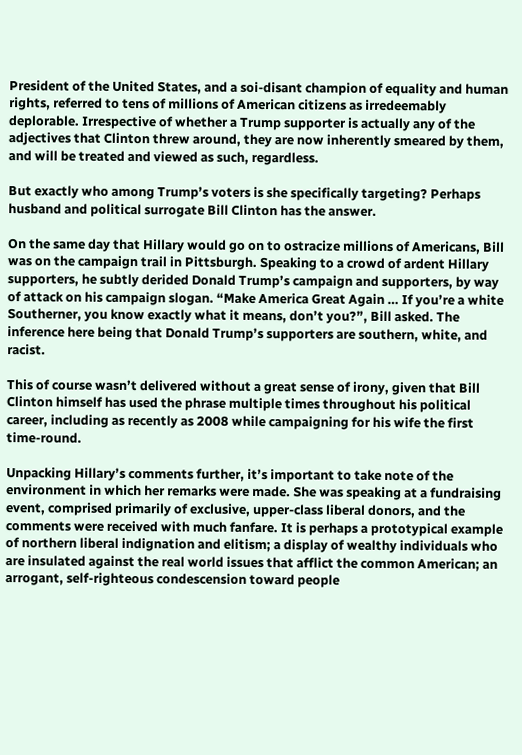President of the United States, and a soi-disant champion of equality and human rights, referred to tens of millions of American citizens as irredeemably deplorable. Irrespective of whether a Trump supporter is actually any of the adjectives that Clinton threw around, they are now inherently smeared by them, and will be treated and viewed as such, regardless.

But exactly who among Trump’s voters is she specifically targeting? Perhaps husband and political surrogate Bill Clinton has the answer.

On the same day that Hillary would go on to ostracize millions of Americans, Bill was on the campaign trail in Pittsburgh. Speaking to a crowd of ardent Hillary supporters, he subtly derided Donald Trump’s campaign and supporters, by way of attack on his campaign slogan. “Make America Great Again … If you’re a white Southerner, you know exactly what it means, don’t you?”, Bill asked. The inference here being that Donald Trump’s supporters are southern, white, and racist.

This of course wasn’t delivered without a great sense of irony, given that Bill Clinton himself has used the phrase multiple times throughout his political career, including as recently as 2008 while campaigning for his wife the first time-round.

Unpacking Hillary’s comments further, it’s important to take note of the environment in which her remarks were made. She was speaking at a fundraising event, comprised primarily of exclusive, upper-class liberal donors, and the comments were received with much fanfare. It is perhaps a prototypical example of northern liberal indignation and elitism; a display of wealthy individuals who are insulated against the real world issues that afflict the common American; an arrogant, self-righteous condescension toward people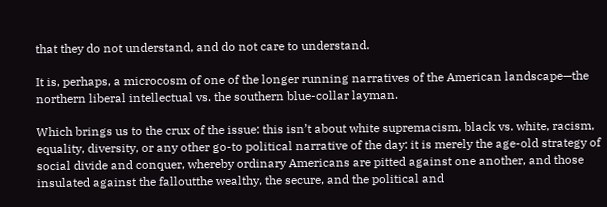that they do not understand, and do not care to understand.

It is, perhaps, a microcosm of one of the longer running narratives of the American landscape—the northern liberal intellectual vs. the southern blue-collar layman.

Which brings us to the crux of the issue: this isn’t about white supremacism, black vs. white, racism, equality, diversity, or any other go-to political narrative of the day: it is merely the age-old strategy of social divide and conquer, whereby ordinary Americans are pitted against one another, and those insulated against the falloutthe wealthy, the secure, and the political and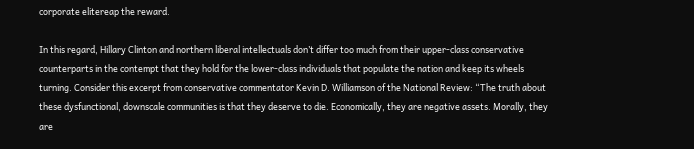corporate elitereap the reward.

In this regard, Hillary Clinton and northern liberal intellectuals don’t differ too much from their upper-class conservative counterparts in the contempt that they hold for the lower-class individuals that populate the nation and keep its wheels turning. Consider this excerpt from conservative commentator Kevin D. Williamson of the National Review: “The truth about these dysfunctional, downscale communities is that they deserve to die. Economically, they are negative assets. Morally, they are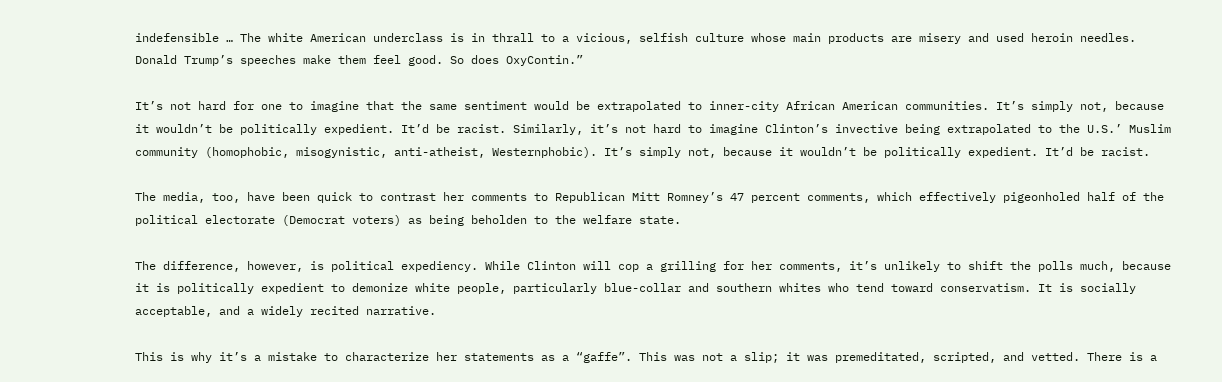indefensible … The white American underclass is in thrall to a vicious, selfish culture whose main products are misery and used heroin needles. Donald Trump’s speeches make them feel good. So does OxyContin.”

It’s not hard for one to imagine that the same sentiment would be extrapolated to inner-city African American communities. It’s simply not, because it wouldn’t be politically expedient. It’d be racist. Similarly, it’s not hard to imagine Clinton’s invective being extrapolated to the U.S.’ Muslim community (homophobic, misogynistic, anti-atheist, Westernphobic). It’s simply not, because it wouldn’t be politically expedient. It’d be racist.

The media, too, have been quick to contrast her comments to Republican Mitt Romney’s 47 percent comments, which effectively pigeonholed half of the political electorate (Democrat voters) as being beholden to the welfare state.

The difference, however, is political expediency. While Clinton will cop a grilling for her comments, it’s unlikely to shift the polls much, because it is politically expedient to demonize white people, particularly blue-collar and southern whites who tend toward conservatism. It is socially acceptable, and a widely recited narrative.

This is why it’s a mistake to characterize her statements as a “gaffe”. This was not a slip; it was premeditated, scripted, and vetted. There is a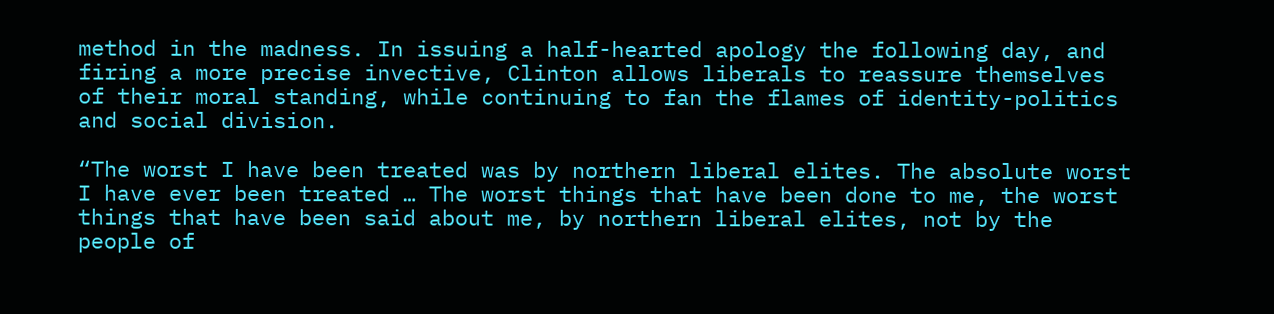method in the madness. In issuing a half-hearted apology the following day, and firing a more precise invective, Clinton allows liberals to reassure themselves of their moral standing, while continuing to fan the flames of identity-politics and social division.

“The worst I have been treated was by northern liberal elites. The absolute worst I have ever been treated … The worst things that have been done to me, the worst things that have been said about me, by northern liberal elites, not by the people of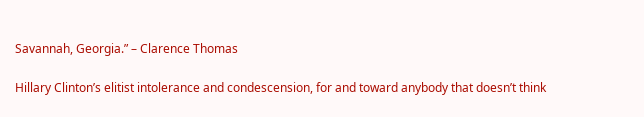Savannah, Georgia.” – Clarence Thomas

Hillary Clinton’s elitist intolerance and condescension, for and toward anybody that doesn’t think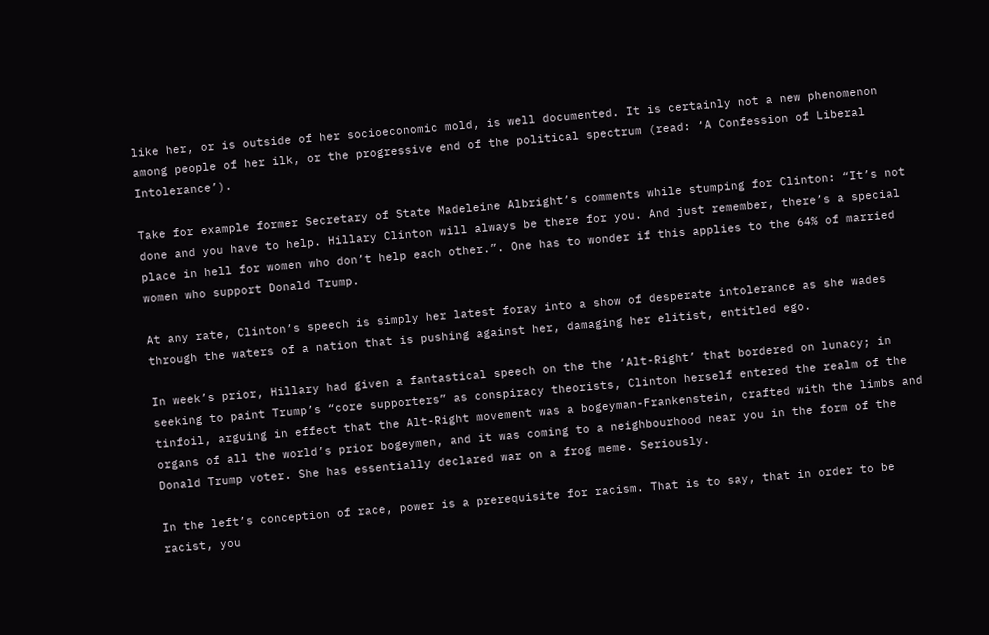like her, or is outside of her socioeconomic mold, is well documented. It is certainly not a new phenomenon among people of her ilk, or the progressive end of the political spectrum (read: ‘A Confession of Liberal Intolerance’).

Take for example former Secretary of State Madeleine Albright’s comments while stumping for Clinton: “It’s not done and you have to help. Hillary Clinton will always be there for you. And just remember, there’s a special place in hell for women who don’t help each other.”. One has to wonder if this applies to the 64% of married women who support Donald Trump.

At any rate, Clinton’s speech is simply her latest foray into a show of desperate intolerance as she wades through the waters of a nation that is pushing against her, damaging her elitist, entitled ego.

In week’s prior, Hillary had given a fantastical speech on the the ‘Alt-Right’ that bordered on lunacy; in seeking to paint Trump’s “core supporters” as conspiracy theorists, Clinton herself entered the realm of the tinfoil, arguing in effect that the Alt-Right movement was a bogeyman-Frankenstein, crafted with the limbs and organs of all the world’s prior bogeymen, and it was coming to a neighbourhood near you in the form of the Donald Trump voter. She has essentially declared war on a frog meme. Seriously.

In the left’s conception of race, power is a prerequisite for racism. That is to say, that in order to be racist, you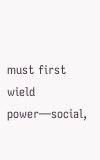must first wield power—social,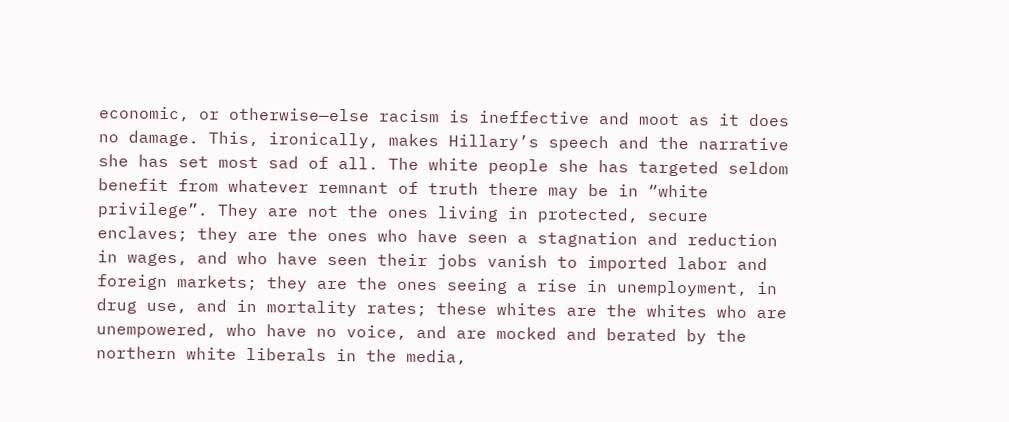economic, or otherwise—else racism is ineffective and moot as it does no damage. This, ironically, makes Hillary’s speech and the narrative she has set most sad of all. The white people she has targeted seldom benefit from whatever remnant of truth there may be in “white privilege”. They are not the ones living in protected, secure enclaves; they are the ones who have seen a stagnation and reduction in wages, and who have seen their jobs vanish to imported labor and foreign markets; they are the ones seeing a rise in unemployment, in drug use, and in mortality rates; these whites are the whites who are unempowered, who have no voice, and are mocked and berated by the northern white liberals in the media,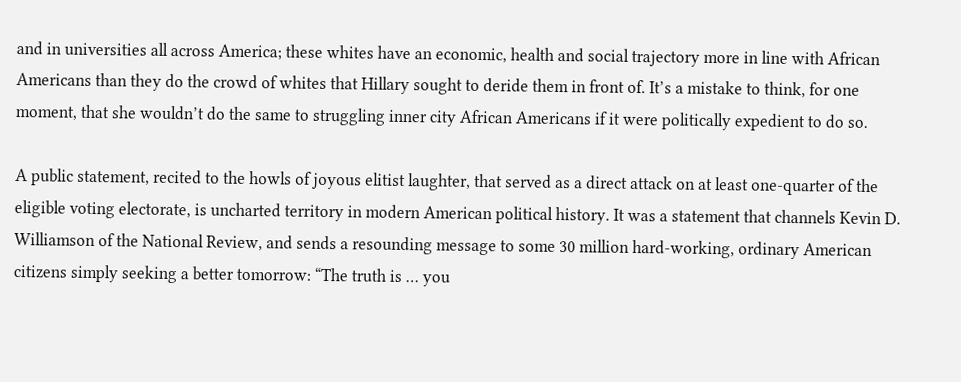and in universities all across America; these whites have an economic, health and social trajectory more in line with African Americans than they do the crowd of whites that Hillary sought to deride them in front of. It’s a mistake to think, for one moment, that she wouldn’t do the same to struggling inner city African Americans if it were politically expedient to do so.

A public statement, recited to the howls of joyous elitist laughter, that served as a direct attack on at least one-quarter of the eligible voting electorate, is uncharted territory in modern American political history. It was a statement that channels Kevin D. Williamson of the National Review, and sends a resounding message to some 30 million hard-working, ordinary American citizens simply seeking a better tomorrow: “The truth is … you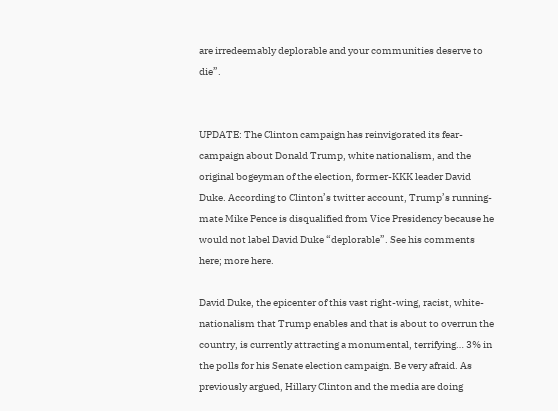are irredeemably deplorable and your communities deserve to die”.


UPDATE: The Clinton campaign has reinvigorated its fear-campaign about Donald Trump, white nationalism, and the original bogeyman of the election, former-KKK leader David Duke. According to Clinton’s twitter account, Trump’s running-mate Mike Pence is disqualified from Vice Presidency because he would not label David Duke “deplorable”. See his comments here; more here.

David Duke, the epicenter of this vast right-wing, racist, white-nationalism that Trump enables and that is about to overrun the country, is currently attracting a monumental, terrifying… 3% in the polls for his Senate election campaign. Be very afraid. As previously argued, Hillary Clinton and the media are doing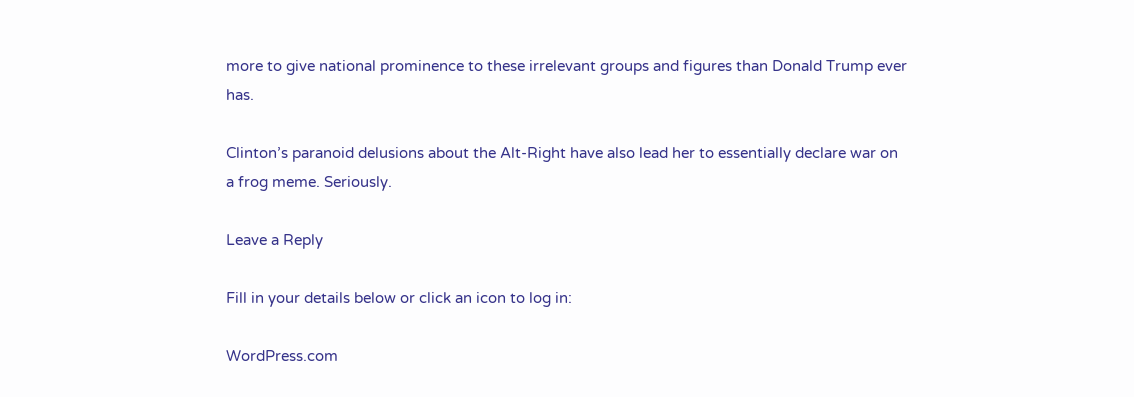more to give national prominence to these irrelevant groups and figures than Donald Trump ever has.

Clinton’s paranoid delusions about the Alt-Right have also lead her to essentially declare war on a frog meme. Seriously.

Leave a Reply

Fill in your details below or click an icon to log in:

WordPress.com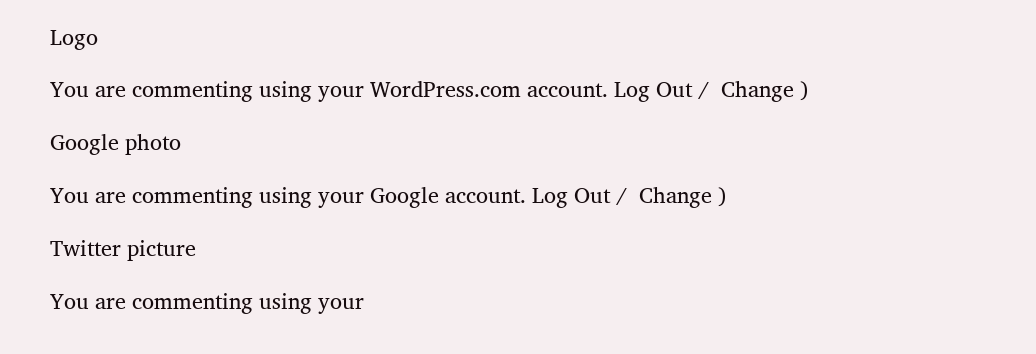Logo

You are commenting using your WordPress.com account. Log Out /  Change )

Google photo

You are commenting using your Google account. Log Out /  Change )

Twitter picture

You are commenting using your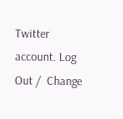Twitter account. Log Out /  Change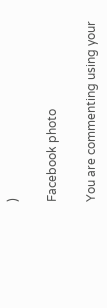)

Facebook photo

You are commenting using your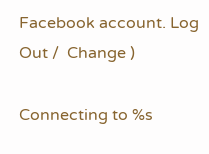Facebook account. Log Out /  Change )

Connecting to %s